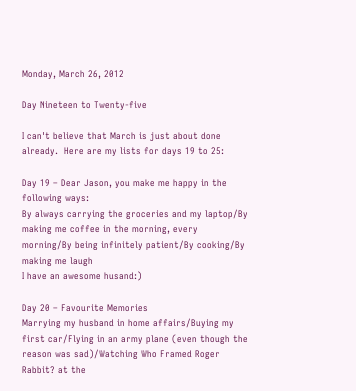Monday, March 26, 2012

Day Nineteen to Twenty-five

I can't believe that March is just about done already.  Here are my lists for days 19 to 25:

Day 19 – Dear Jason, you make me happy in the following ways:
By always carrying the groceries and my laptop/By making me coffee in the morning, every morning/By being infinitely patient/By cooking/By making me laugh
I have an awesome husand:)

Day 20 – Favourite Memories
Marrying my husband in home affairs/Buying my first car/Flying in an army plane (even though the reason was sad)/Watching Who Framed Roger Rabbit? at the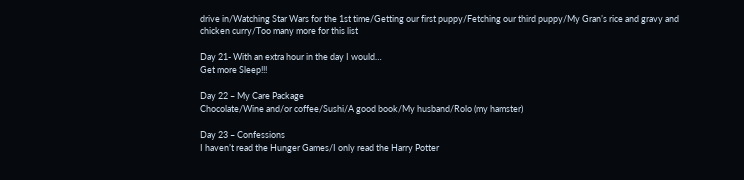drive in/Watching Star Wars for the 1st time/Getting our first puppy/Fetching our third puppy/My Gran’s rice and gravy and chicken curry/Too many more for this list

Day 21- With an extra hour in the day I would…
Get more Sleep!!!

Day 22 – My Care Package
Chocolate/Wine and/or coffee/Sushi/A good book/My husband/Rolo (my hamster)

Day 23 – Confessions
I haven’t read the Hunger Games/I only read the Harry Potter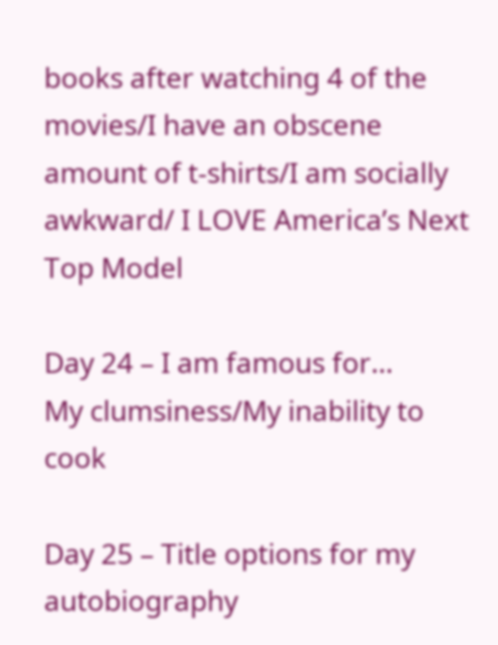books after watching 4 of the movies/I have an obscene amount of t-shirts/I am socially awkward/ I LOVE America’s Next Top Model

Day 24 – I am famous for…
My clumsiness/My inability to cook

Day 25 – Title options for my autobiography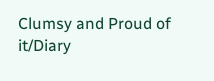Clumsy and Proud of it/Diary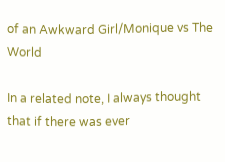of an Awkward Girl/Monique vs The World

In a related note, I always thought that if there was ever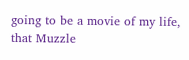going to be a movie of my life, that Muzzle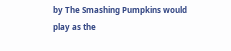by The Smashing Pumpkins would play as the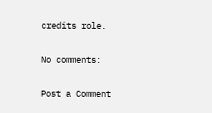credits role.

No comments:

Post a Comment